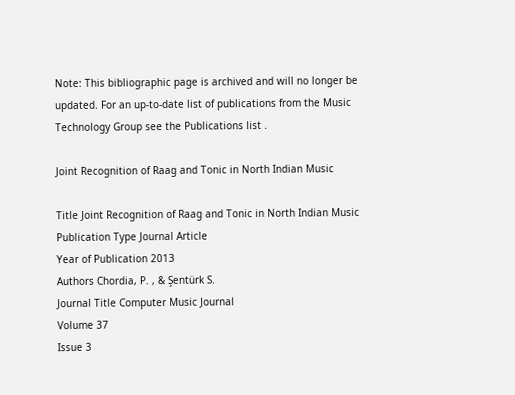Note: This bibliographic page is archived and will no longer be updated. For an up-to-date list of publications from the Music Technology Group see the Publications list .

Joint Recognition of Raag and Tonic in North Indian Music

Title Joint Recognition of Raag and Tonic in North Indian Music
Publication Type Journal Article
Year of Publication 2013
Authors Chordia, P. , & Şentürk S.
Journal Title Computer Music Journal
Volume 37
Issue 3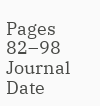Pages 82–98
Journal Date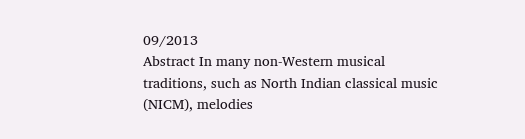09/2013
Abstract In many non-Western musical traditions, such as North Indian classical music (NICM), melodies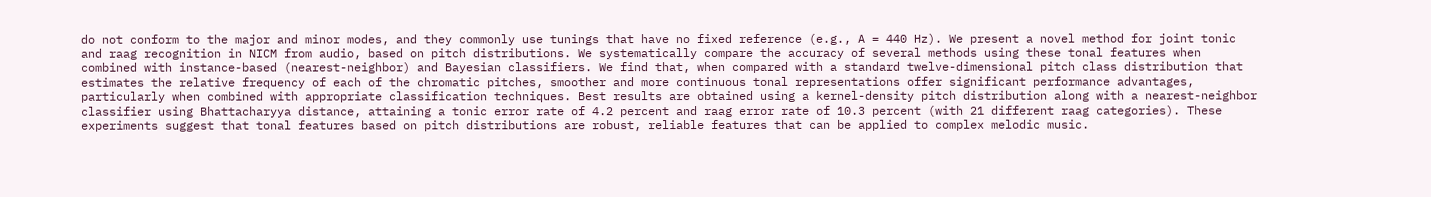do not conform to the major and minor modes, and they commonly use tunings that have no fixed reference (e.g., A = 440 Hz). We present a novel method for joint tonic and raag recognition in NICM from audio, based on pitch distributions. We systematically compare the accuracy of several methods using these tonal features when combined with instance-based (nearest-neighbor) and Bayesian classifiers. We find that, when compared with a standard twelve-dimensional pitch class distribution that estimates the relative frequency of each of the chromatic pitches, smoother and more continuous tonal representations offer significant performance advantages, particularly when combined with appropriate classification techniques. Best results are obtained using a kernel-density pitch distribution along with a nearest-neighbor classifier using Bhattacharyya distance, attaining a tonic error rate of 4.2 percent and raag error rate of 10.3 percent (with 21 different raag categories). These experiments suggest that tonal features based on pitch distributions are robust, reliable features that can be applied to complex melodic music.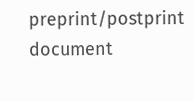preprint/postprint document